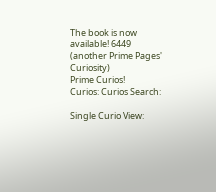The book is now available! 6449
(another Prime Pages' Curiosity)
Prime Curios!
Curios: Curios Search:

Single Curio View: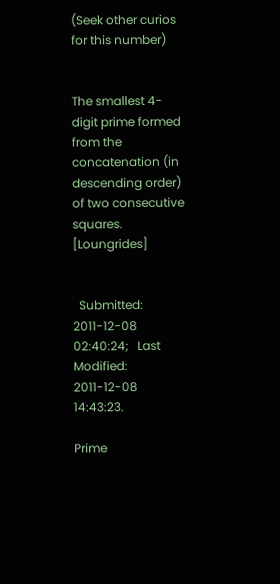(Seek other curios for this number)


The smallest 4-digit prime formed from the concatenation (in descending order) of two consecutive squares. [Loungrides]


  Submitted: 2011-12-08 02:40:24;   Last Modified: 2011-12-08 14:43:23.

Prime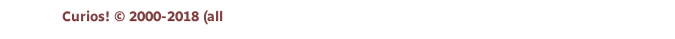Curios! © 2000-2018 (all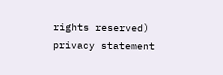rights reserved)  privacy statement